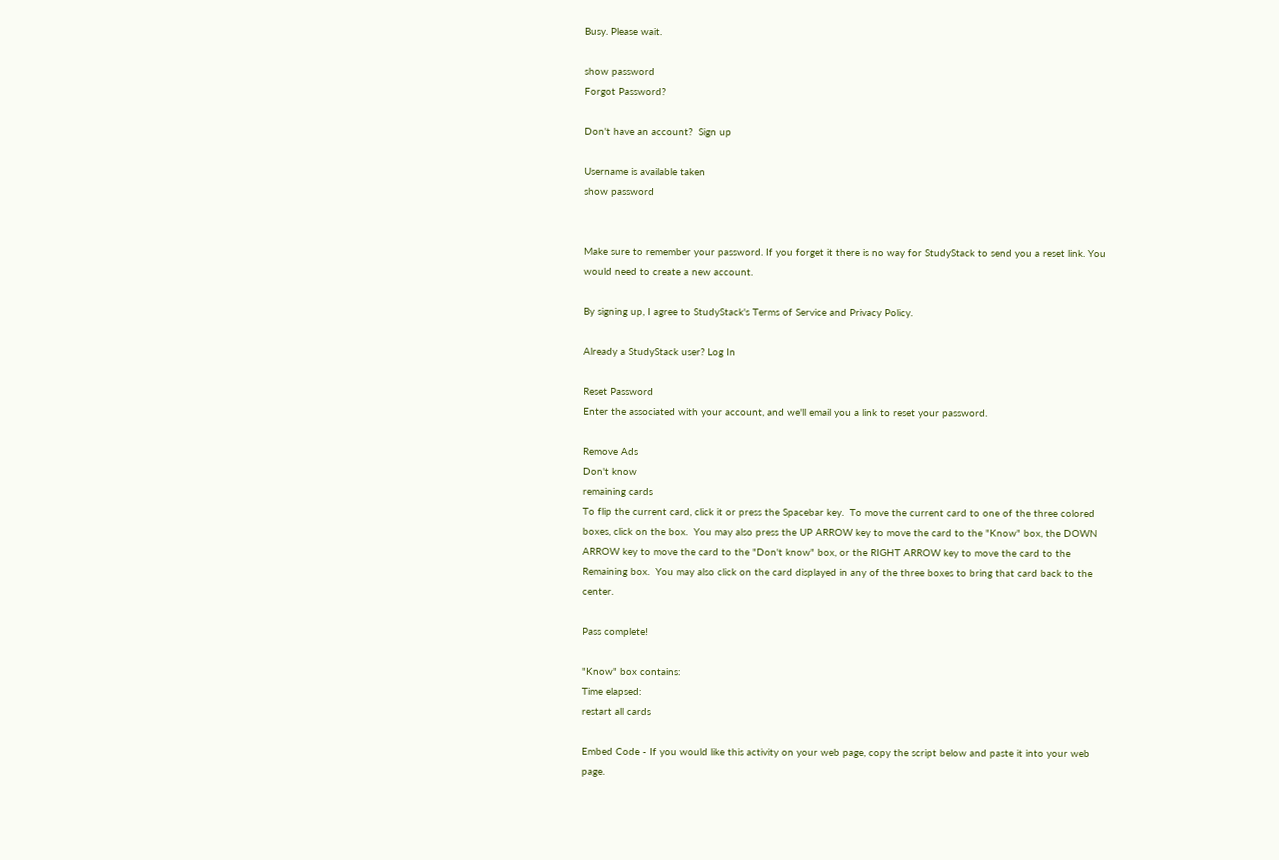Busy. Please wait.

show password
Forgot Password?

Don't have an account?  Sign up

Username is available taken
show password


Make sure to remember your password. If you forget it there is no way for StudyStack to send you a reset link. You would need to create a new account.

By signing up, I agree to StudyStack's Terms of Service and Privacy Policy.

Already a StudyStack user? Log In

Reset Password
Enter the associated with your account, and we'll email you a link to reset your password.

Remove Ads
Don't know
remaining cards
To flip the current card, click it or press the Spacebar key.  To move the current card to one of the three colored boxes, click on the box.  You may also press the UP ARROW key to move the card to the "Know" box, the DOWN ARROW key to move the card to the "Don't know" box, or the RIGHT ARROW key to move the card to the Remaining box.  You may also click on the card displayed in any of the three boxes to bring that card back to the center.

Pass complete!

"Know" box contains:
Time elapsed:
restart all cards

Embed Code - If you would like this activity on your web page, copy the script below and paste it into your web page.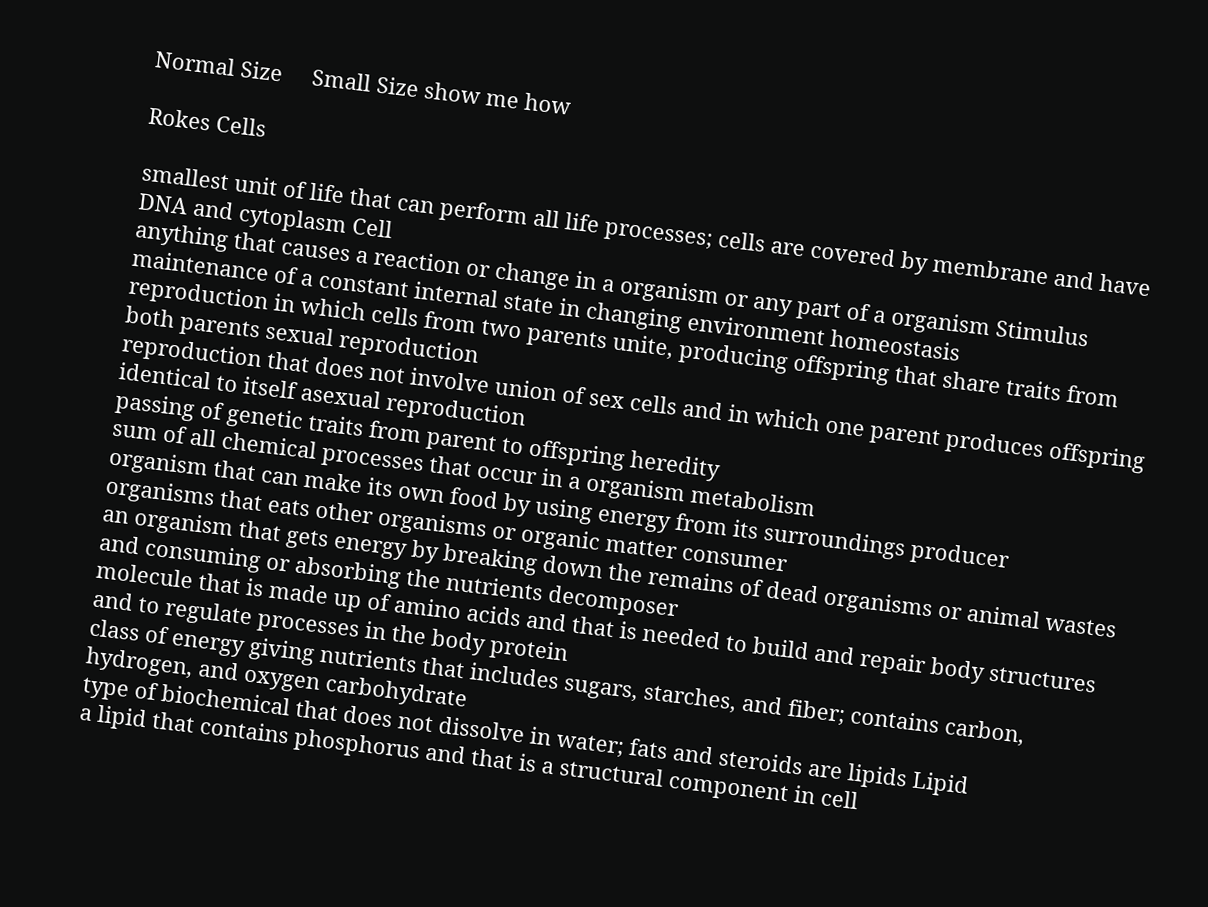Normal Size     Small Size show me how

Rokes Cells

smallest unit of life that can perform all life processes; cells are covered by membrane and have DNA and cytoplasm Cell
anything that causes a reaction or change in a organism or any part of a organism Stimulus
maintenance of a constant internal state in changing environment homeostasis
reproduction in which cells from two parents unite, producing offspring that share traits from both parents sexual reproduction
reproduction that does not involve union of sex cells and in which one parent produces offspring identical to itself asexual reproduction
passing of genetic traits from parent to offspring heredity
sum of all chemical processes that occur in a organism metabolism
organism that can make its own food by using energy from its surroundings producer
organisms that eats other organisms or organic matter consumer
an organism that gets energy by breaking down the remains of dead organisms or animal wastes and consuming or absorbing the nutrients decomposer
molecule that is made up of amino acids and that is needed to build and repair body structures and to regulate processes in the body protein
class of energy giving nutrients that includes sugars, starches, and fiber; contains carbon, hydrogen, and oxygen carbohydrate
type of biochemical that does not dissolve in water; fats and steroids are lipids Lipid
a lipid that contains phosphorus and that is a structural component in cell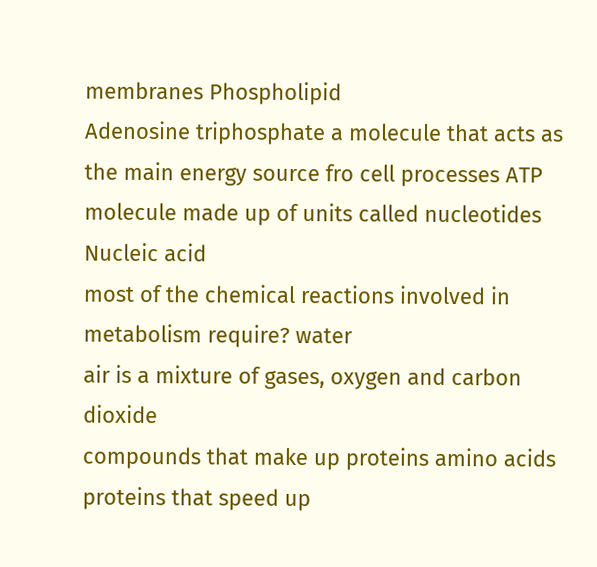membranes Phospholipid
Adenosine triphosphate a molecule that acts as the main energy source fro cell processes ATP
molecule made up of units called nucleotides Nucleic acid
most of the chemical reactions involved in metabolism require? water
air is a mixture of gases, oxygen and carbon dioxide
compounds that make up proteins amino acids
proteins that speed up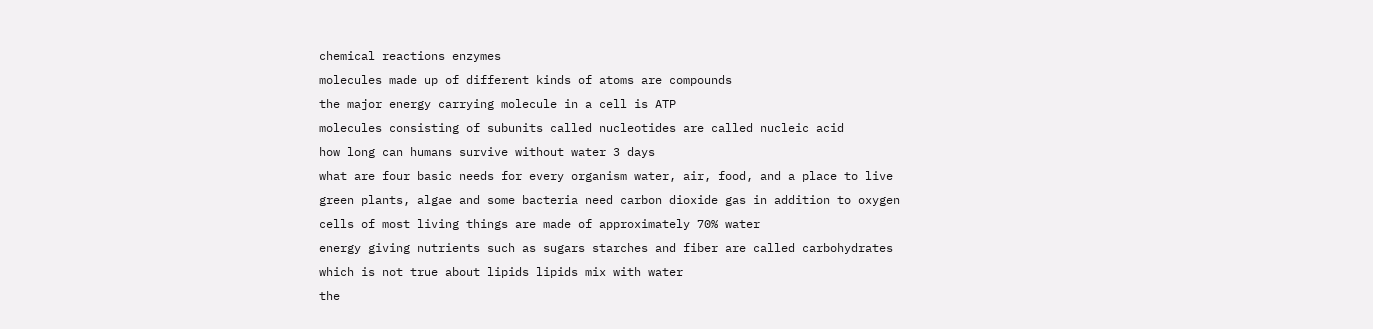chemical reactions enzymes
molecules made up of different kinds of atoms are compounds
the major energy carrying molecule in a cell is ATP
molecules consisting of subunits called nucleotides are called nucleic acid
how long can humans survive without water 3 days
what are four basic needs for every organism water, air, food, and a place to live
green plants, algae and some bacteria need carbon dioxide gas in addition to oxygen
cells of most living things are made of approximately 70% water
energy giving nutrients such as sugars starches and fiber are called carbohydrates
which is not true about lipids lipids mix with water
the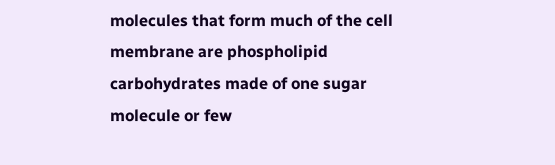molecules that form much of the cell membrane are phospholipid
carbohydrates made of one sugar molecule or few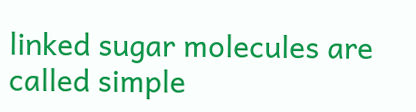linked sugar molecules are called simple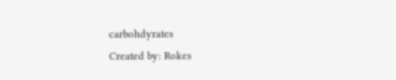carbohdyrates
Created by: Rokes